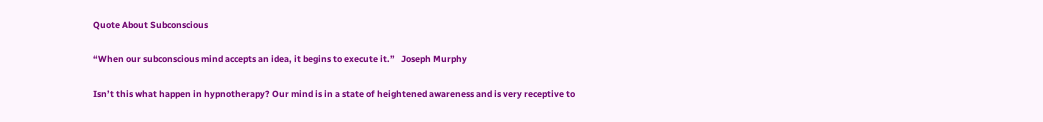Quote About Subconscious

“When our subconscious mind accepts an idea, it begins to execute it.”   Joseph Murphy

Isn’t this what happen in hypnotherapy? Our mind is in a state of heightened awareness and is very receptive to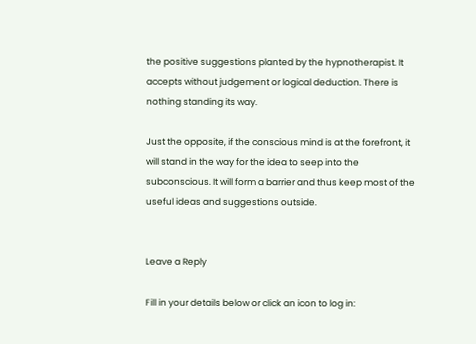the positive suggestions planted by the hypnotherapist. It accepts without judgement or logical deduction. There is nothing standing its way.

Just the opposite, if the conscious mind is at the forefront, it will stand in the way for the idea to seep into the subconscious. It will form a barrier and thus keep most of the useful ideas and suggestions outside.


Leave a Reply

Fill in your details below or click an icon to log in: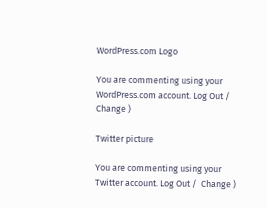WordPress.com Logo

You are commenting using your WordPress.com account. Log Out /  Change )

Twitter picture

You are commenting using your Twitter account. Log Out /  Change )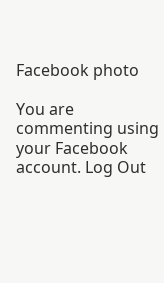Facebook photo

You are commenting using your Facebook account. Log Out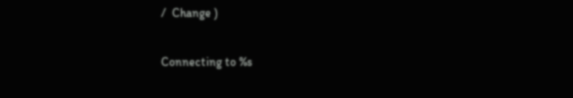/  Change )

Connecting to %s